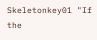Skeletonkey01 "If the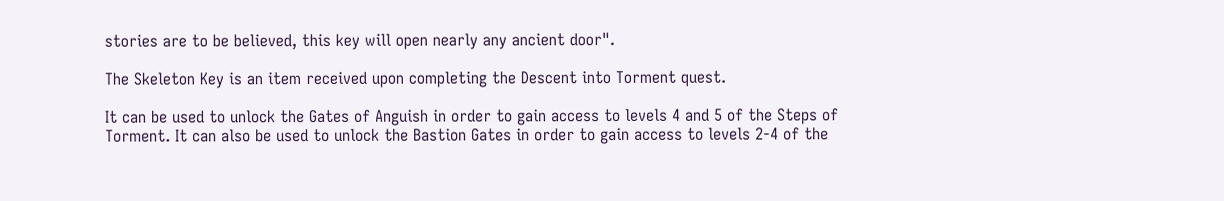stories are to be believed, this key will open nearly any ancient door".

The Skeleton Key is an item received upon completing the Descent into Torment quest.

It can be used to unlock the Gates of Anguish in order to gain access to levels 4 and 5 of the Steps of Torment. It can also be used to unlock the Bastion Gates in order to gain access to levels 2-4 of the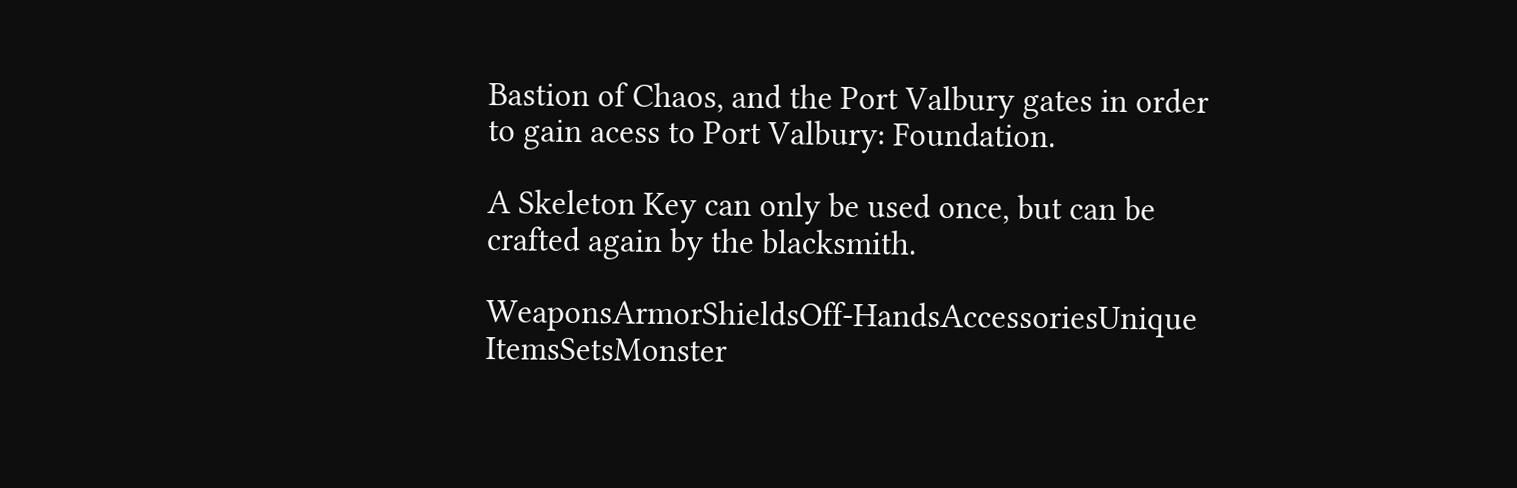Bastion of Chaos, and the Port Valbury gates in order to gain acess to Port Valbury: Foundation.

A Skeleton Key can only be used once, but can be crafted again by the blacksmith.

WeaponsArmorShieldsOff-HandsAccessoriesUnique ItemsSetsMonster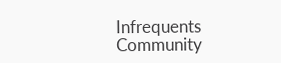Infrequents
Community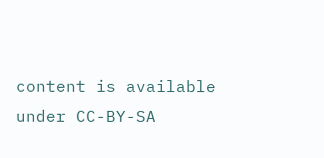content is available under CC-BY-SA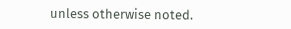unless otherwise noted.